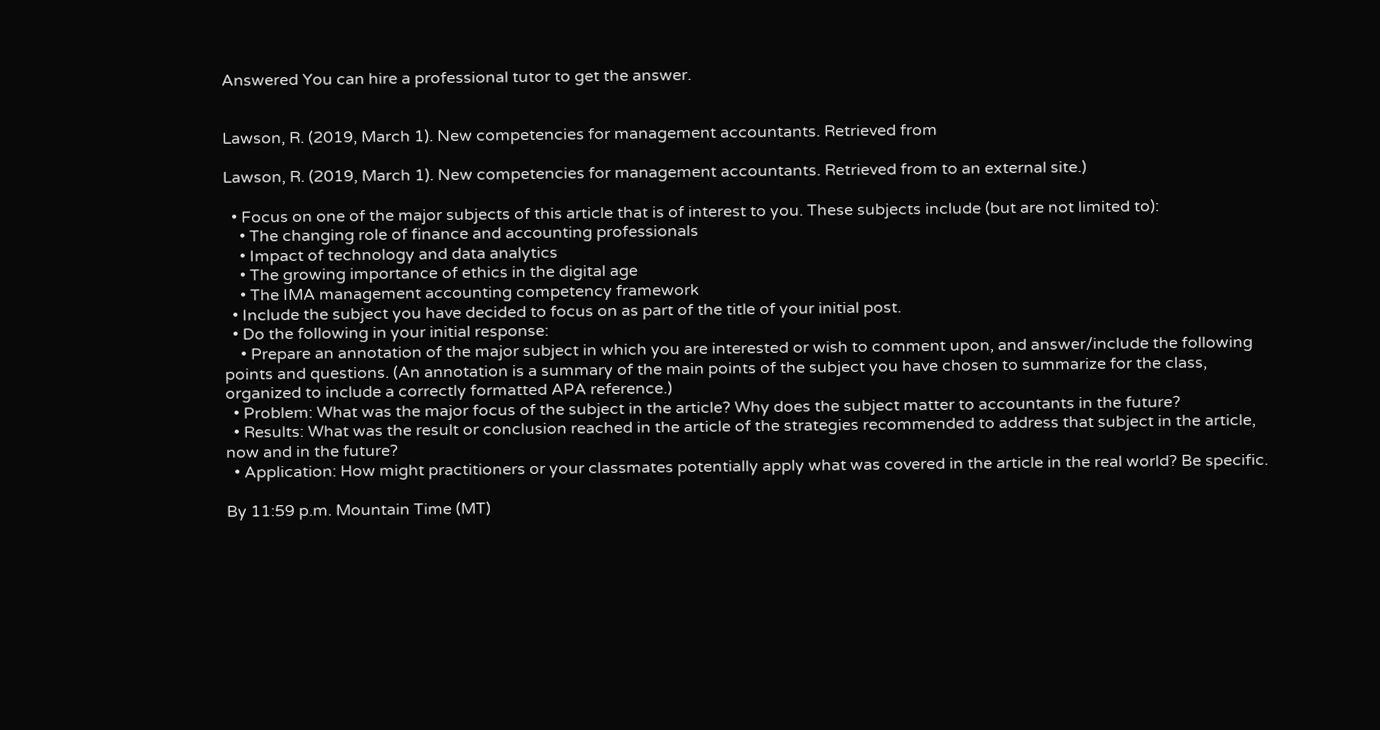Answered You can hire a professional tutor to get the answer.


Lawson, R. (2019, March 1). New competencies for management accountants. Retrieved from

Lawson, R. (2019, March 1). New competencies for management accountants. Retrieved from to an external site.)

  • Focus on one of the major subjects of this article that is of interest to you. These subjects include (but are not limited to):
    • The changing role of finance and accounting professionals
    • Impact of technology and data analytics
    • The growing importance of ethics in the digital age
    • The IMA management accounting competency framework
  • Include the subject you have decided to focus on as part of the title of your initial post.
  • Do the following in your initial response:
    • Prepare an annotation of the major subject in which you are interested or wish to comment upon, and answer/include the following points and questions. (An annotation is a summary of the main points of the subject you have chosen to summarize for the class, organized to include a correctly formatted APA reference.)
  • Problem: What was the major focus of the subject in the article? Why does the subject matter to accountants in the future?
  • Results: What was the result or conclusion reached in the article of the strategies recommended to address that subject in the article, now and in the future?
  • Application: How might practitioners or your classmates potentially apply what was covered in the article in the real world? Be specific.

By 11:59 p.m. Mountain Time (MT)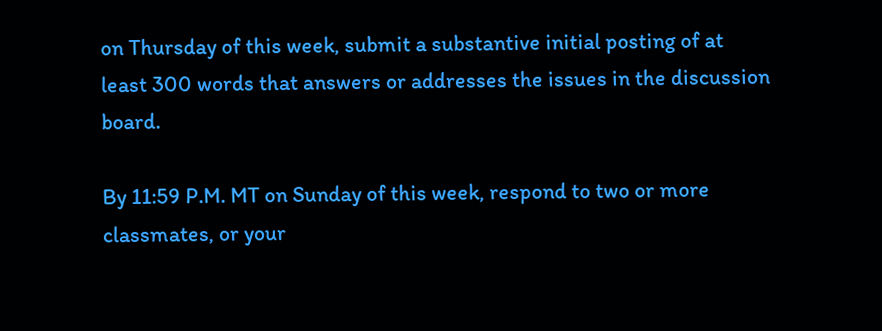on Thursday of this week, submit a substantive initial posting of at least 300 words that answers or addresses the issues in the discussion board.

By 11:59 P.M. MT on Sunday of this week, respond to two or more classmates, or your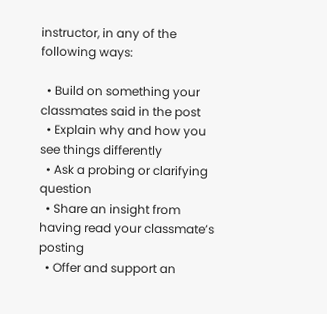instructor, in any of the following ways:

  • Build on something your classmates said in the post
  • Explain why and how you see things differently
  • Ask a probing or clarifying question
  • Share an insight from having read your classmate’s posting
  • Offer and support an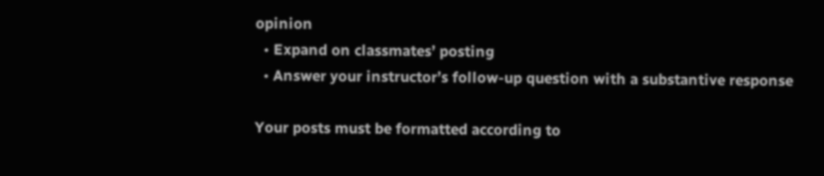opinion
  • Expand on classmates’ posting
  • Answer your instructor’s follow-up question with a substantive response

Your posts must be formatted according to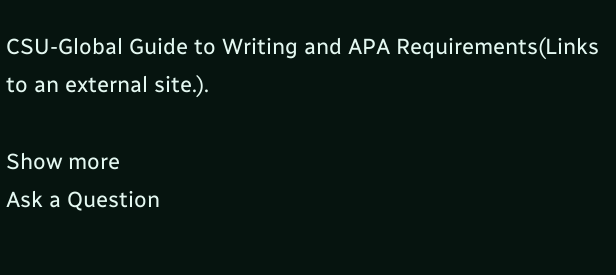CSU-Global Guide to Writing and APA Requirements(Links to an external site.).

Show more
Ask a Question